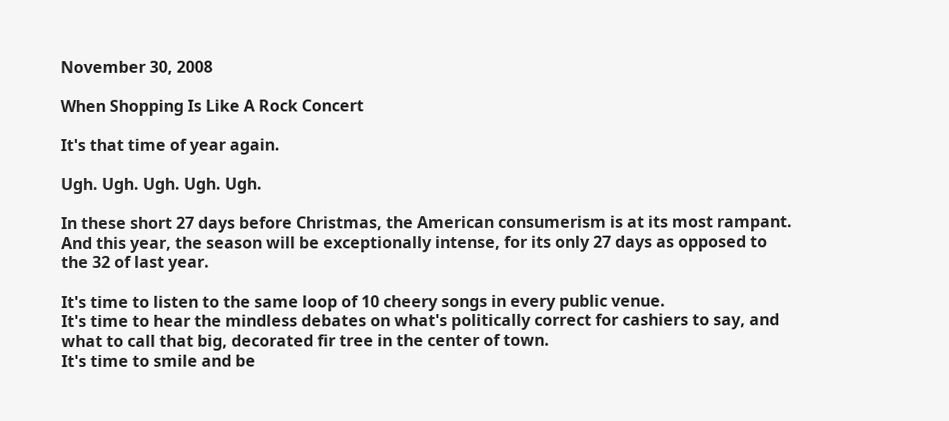November 30, 2008

When Shopping Is Like A Rock Concert

It's that time of year again.

Ugh. Ugh. Ugh. Ugh. Ugh.

In these short 27 days before Christmas, the American consumerism is at its most rampant. And this year, the season will be exceptionally intense, for its only 27 days as opposed to the 32 of last year.

It's time to listen to the same loop of 10 cheery songs in every public venue.
It's time to hear the mindless debates on what's politically correct for cashiers to say, and what to call that big, decorated fir tree in the center of town.
It's time to smile and be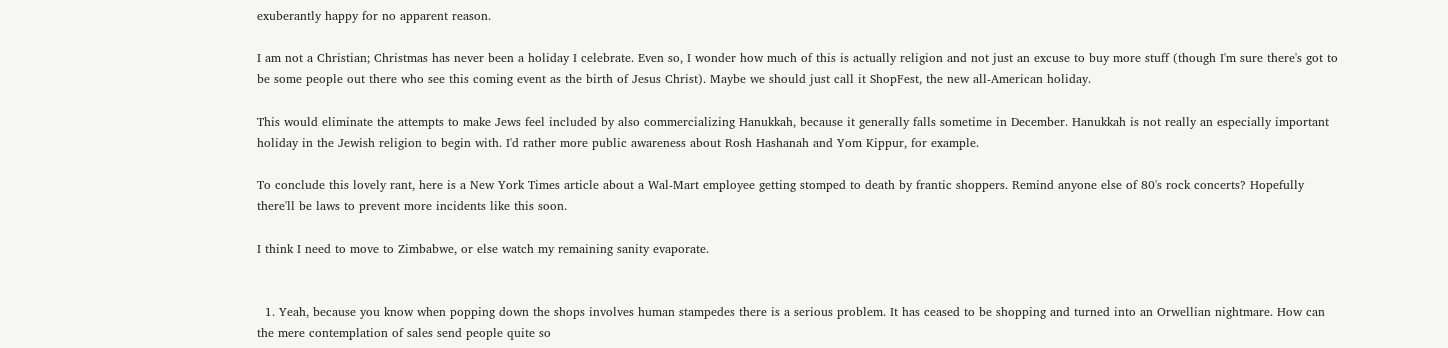exuberantly happy for no apparent reason.

I am not a Christian; Christmas has never been a holiday I celebrate. Even so, I wonder how much of this is actually religion and not just an excuse to buy more stuff (though I'm sure there's got to be some people out there who see this coming event as the birth of Jesus Christ). Maybe we should just call it ShopFest, the new all-American holiday.

This would eliminate the attempts to make Jews feel included by also commercializing Hanukkah, because it generally falls sometime in December. Hanukkah is not really an especially important holiday in the Jewish religion to begin with. I'd rather more public awareness about Rosh Hashanah and Yom Kippur, for example.

To conclude this lovely rant, here is a New York Times article about a Wal-Mart employee getting stomped to death by frantic shoppers. Remind anyone else of 80's rock concerts? Hopefully there'll be laws to prevent more incidents like this soon.

I think I need to move to Zimbabwe, or else watch my remaining sanity evaporate.


  1. Yeah, because you know when popping down the shops involves human stampedes there is a serious problem. It has ceased to be shopping and turned into an Orwellian nightmare. How can the mere contemplation of sales send people quite so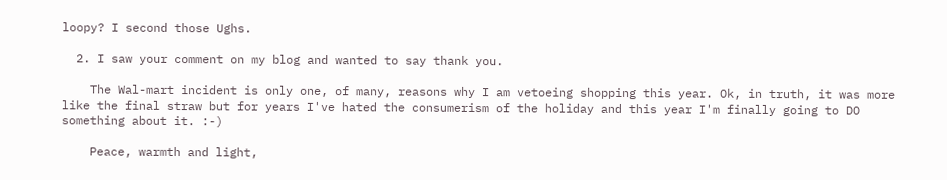loopy? I second those Ughs.

  2. I saw your comment on my blog and wanted to say thank you.

    The Wal-mart incident is only one, of many, reasons why I am vetoeing shopping this year. Ok, in truth, it was more like the final straw but for years I've hated the consumerism of the holiday and this year I'm finally going to DO something about it. :-)

    Peace, warmth and light,